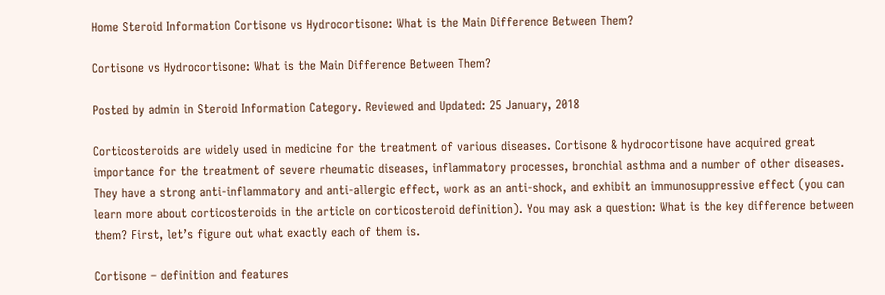Home Steroid Information Cortisone vs Hydrocortisone: What is the Main Difference Between Them?

Cortisone vs Hydrocortisone: What is the Main Difference Between Them?

Posted by admin in Steroid Information Category. Reviewed and Updated: 25 January, 2018

Corticosteroids are widely used in medicine for the treatment of various diseases. Cortisone & hydrocortisone have acquired great importance for the treatment of severe rheumatic diseases, inflammatory processes, bronchial asthma and a number of other diseases. They have a strong anti-inflammatory and anti-allergic effect, work as an anti-shock, and exhibit an immunosuppressive effect (you can learn more about corticosteroids in the article on corticosteroid definition). You may ask a question: What is the key difference between them? First, let’s figure out what exactly each of them is.

Cortisone – definition and features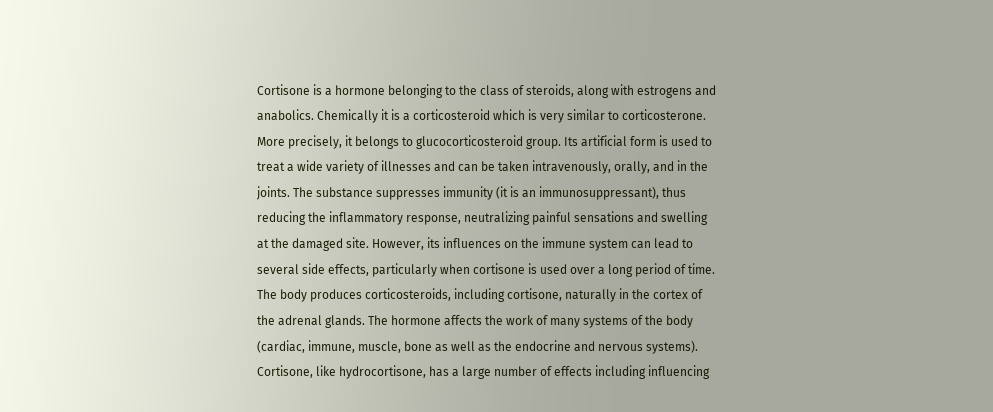Cortisone is a hormone belonging to the class of steroids, along with estrogens and anabolics. Chemically it is a corticosteroid which is very similar to corticosterone. More precisely, it belongs to glucocorticosteroid group. Its artificial form is used to treat a wide variety of illnesses and can be taken intravenously, orally, and in the joints. The substance suppresses immunity (it is an immunosuppressant), thus reducing the inflammatory response, neutralizing painful sensations and swelling at the damaged site. However, its influences on the immune system can lead to several side effects, particularly when cortisone is used over a long period of time. The body produces corticosteroids, including cortisone, naturally in the cortex of the adrenal glands. The hormone affects the work of many systems of the body (cardiac, immune, muscle, bone as well as the endocrine and nervous systems). Cortisone, like hydrocortisone, has a large number of effects including influencing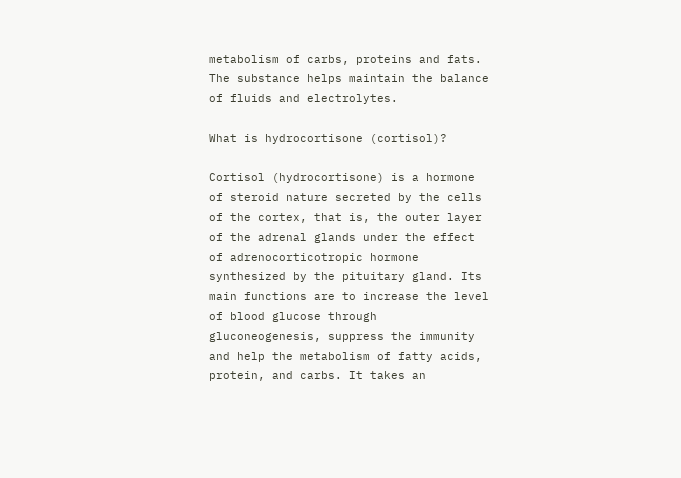metabolism of carbs, proteins and fats. The substance helps maintain the balance of fluids and electrolytes.

What is hydrocortisone (cortisol)?

Cortisol (hydrocortisone) is a hormone of steroid nature secreted by the cells of the cortex, that is, the outer layer of the adrenal glands under the effect of adrenocorticotropic hormone synthesized by the pituitary gland. Its main functions are to increase the level of blood glucose through gluconeogenesis, suppress the immunity and help the metabolism of fatty acids, protein, and carbs. It takes an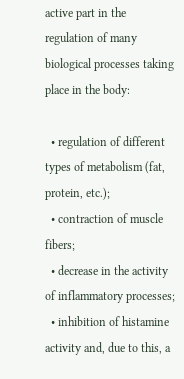active part in the regulation of many biological processes taking place in the body:

  • regulation of different types of metabolism (fat, protein, etc.);
  • contraction of muscle fibers;
  • decrease in the activity of inflammatory processes;
  • inhibition of histamine activity and, due to this, a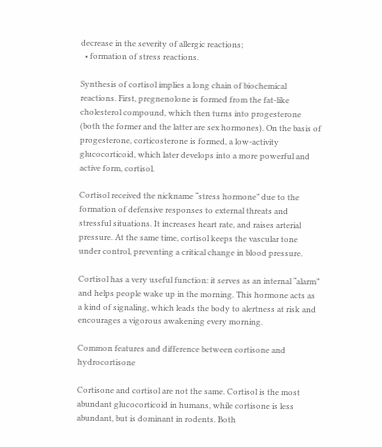decrease in the severity of allergic reactions;
  • formation of stress reactions.

Synthesis of cortisol implies a long chain of biochemical reactions. First, pregnenolone is formed from the fat-like cholesterol compound, which then turns into progesterone (both the former and the latter are sex hormones). On the basis of progesterone, corticosterone is formed, a low-activity glucocorticoid, which later develops into a more powerful and active form, cortisol.

Cortisol received the nickname “stress hormone” due to the formation of defensive responses to external threats and stressful situations. It increases heart rate, and raises arterial pressure. At the same time, cortisol keeps the vascular tone under control, preventing a critical change in blood pressure.

Cortisol has a very useful function: it serves as an internal “alarm” and helps people wake up in the morning. This hormone acts as a kind of signaling, which leads the body to alertness at risk and encourages a vigorous awakening every morning.

Common features and difference between cortisone and hydrocortisone

Cortisone and cortisol are not the same. Cortisol is the most abundant glucocorticoid in humans, while cortisone is less abundant, but is dominant in rodents. Both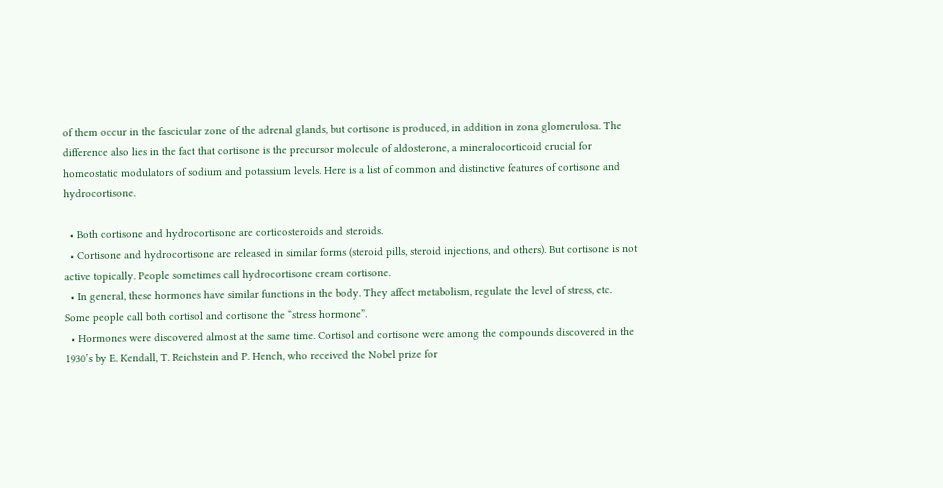of them occur in the fascicular zone of the adrenal glands, but cortisone is produced, in addition in zona glomerulosa. The difference also lies in the fact that cortisone is the precursor molecule of aldosterone, a mineralocorticoid crucial for homeostatic modulators of sodium and potassium levels. Here is a list of common and distinctive features of cortisone and hydrocortisone.

  • Both cortisone and hydrocortisone are corticosteroids and steroids.
  • Cortisone and hydrocortisone are released in similar forms (steroid pills, steroid injections, and others). But cortisone is not active topically. People sometimes call hydrocortisone cream cortisone.
  • In general, these hormones have similar functions in the body. They affect metabolism, regulate the level of stress, etc. Some people call both cortisol and cortisone the “stress hormone”.
  • Hormones were discovered almost at the same time. Cortisol and cortisone were among the compounds discovered in the 1930’s by E. Kendall, T. Reichstein and P. Hench, who received the Nobel prize for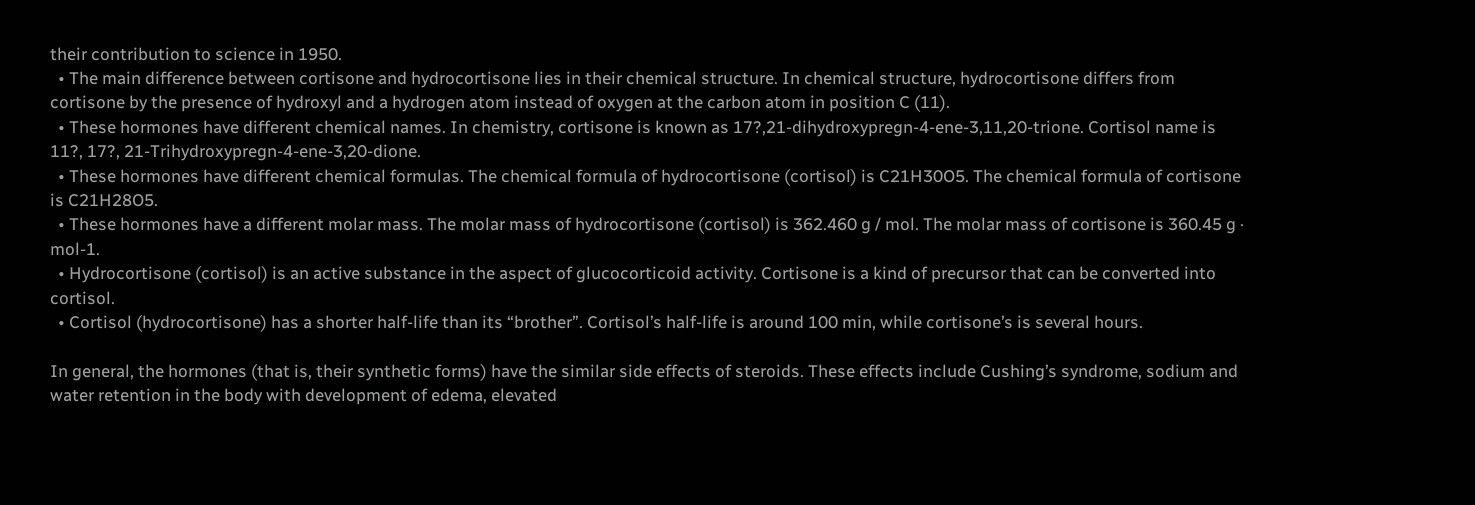their contribution to science in 1950.
  • The main difference between cortisone and hydrocortisone lies in their chemical structure. In chemical structure, hydrocortisone differs from cortisone by the presence of hydroxyl and a hydrogen atom instead of oxygen at the carbon atom in position C (11).
  • These hormones have different chemical names. In chemistry, cortisone is known as 17?,21-dihydroxypregn-4-ene-3,11,20-trione. Cortisol name is 11?, 17?, 21-Trihydroxypregn-4-ene-3,20-dione.
  • These hormones have different chemical formulas. The chemical formula of hydrocortisone (cortisol) is C21H30O5. The chemical formula of cortisone is C21H28O5.
  • These hormones have a different molar mass. The molar mass of hydrocortisone (cortisol) is 362.460 g / mol. The molar mass of cortisone is 360.45 g · mol-1.
  • Hydrocortisone (cortisol) is an active substance in the aspect of glucocorticoid activity. Cortisone is a kind of precursor that can be converted into cortisol.
  • Cortisol (hydrocortisone) has a shorter half-life than its “brother”. Cortisol’s half-life is around 100 min, while cortisone’s is several hours.

In general, the hormones (that is, their synthetic forms) have the similar side effects of steroids. These effects include Cushing’s syndrome, sodium and water retention in the body with development of edema, elevated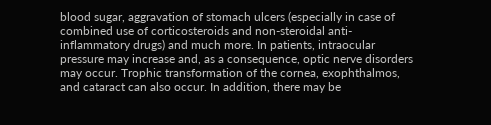blood sugar, aggravation of stomach ulcers (especially in case of combined use of corticosteroids and non-steroidal anti-inflammatory drugs) and much more. In patients, intraocular pressure may increase and, as a consequence, optic nerve disorders may occur. Trophic transformation of the cornea, exophthalmos, and cataract can also occur. In addition, there may be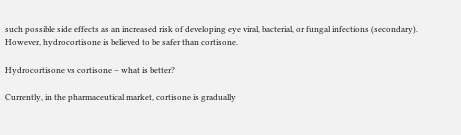such possible side effects as an increased risk of developing eye viral, bacterial, or fungal infections (secondary). However, hydrocortisone is believed to be safer than cortisone.

Hydrocortisone vs cortisone – what is better?

Currently, in the pharmaceutical market, cortisone is gradually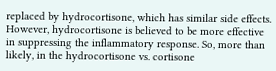replaced by hydrocortisone, which has similar side effects. However, hydrocortisone is believed to be more effective in suppressing the inflammatory response. So, more than likely, in the hydrocortisone vs. cortisone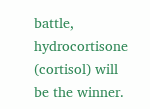battle, hydrocortisone (cortisol) will be the winner.